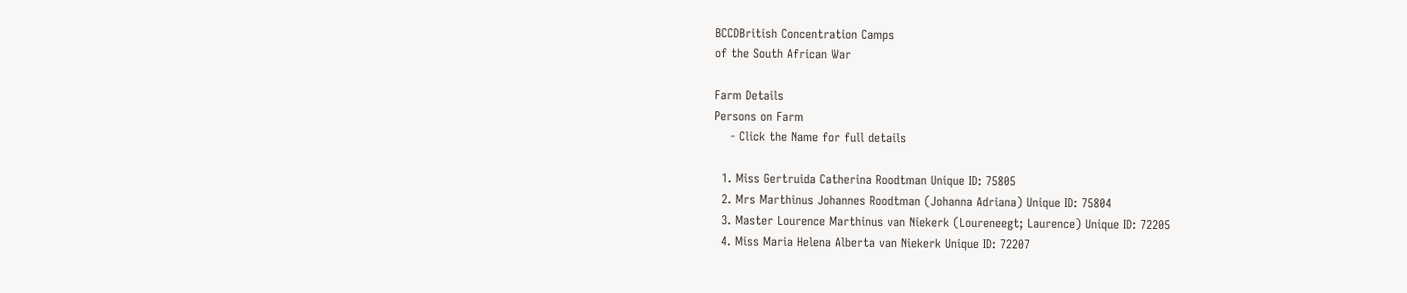BCCDBritish Concentration Camps
of the South African War

Farm Details
Persons on Farm
    - Click the Name for full details

  1. Miss Gertruida Catherina Roodtman Unique ID: 75805
  2. Mrs Marthinus Johannes Roodtman (Johanna Adriana) Unique ID: 75804
  3. Master Lourence Marthinus van Niekerk (Loureneegt; Laurence) Unique ID: 72205
  4. Miss Maria Helena Alberta van Niekerk Unique ID: 72207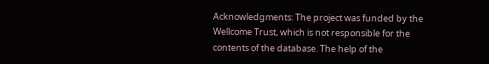Acknowledgments: The project was funded by the Wellcome Trust, which is not responsible for the contents of the database. The help of the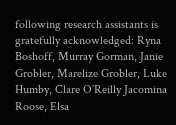following research assistants is gratefully acknowledged: Ryna Boshoff, Murray Gorman, Janie Grobler, Marelize Grobler, Luke Humby, Clare O’Reilly Jacomina Roose, Elsa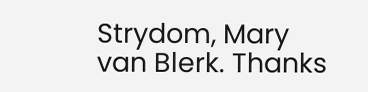Strydom, Mary van Blerk. Thanks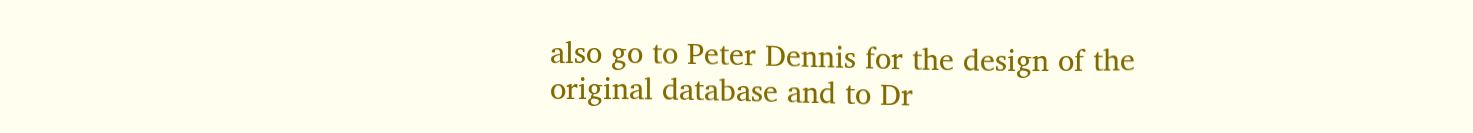also go to Peter Dennis for the design of the original database and to Dr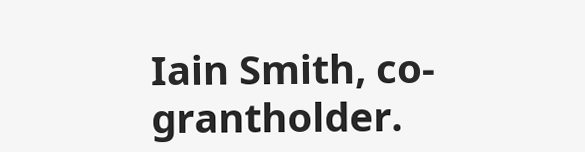Iain Smith, co-grantholder.